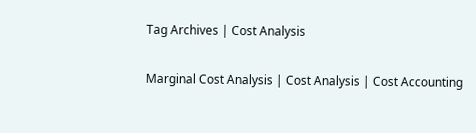Tag Archives | Cost Analysis

Marginal Cost Analysis | Cost Analysis | Cost Accounting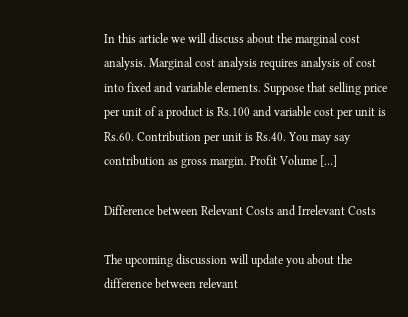In this article we will discuss about the marginal cost analysis. Marginal cost analysis requires analysis of cost into fixed and variable elements. Suppose that selling price per unit of a product is Rs.100 and variable cost per unit is Rs.60. Contribution per unit is Rs.40. You may say contribution as gross margin. Profit Volume […]

Difference between Relevant Costs and Irrelevant Costs

The upcoming discussion will update you about the difference between relevant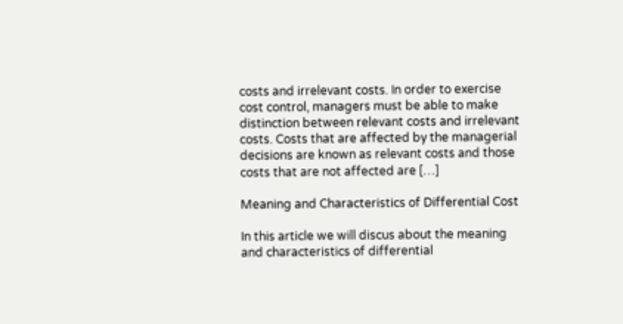costs and irrelevant costs. In order to exercise cost control, managers must be able to make distinction between relevant costs and irrelevant costs. Costs that are affected by the managerial decisions are known as relevant costs and those costs that are not affected are […]

Meaning and Characteristics of Differential Cost

In this article we will discus about the meaning and characteristics of differential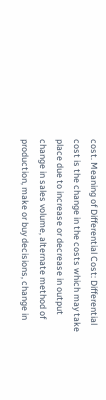cost. Meaning of Differential Cost: Differential cost is the change in the costs which may take place due to increase or decrease in output change in sales volume, alternate method of production, make or buy decisions, change in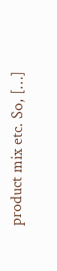product mix etc. So, […]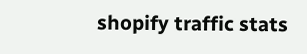shopify traffic stats